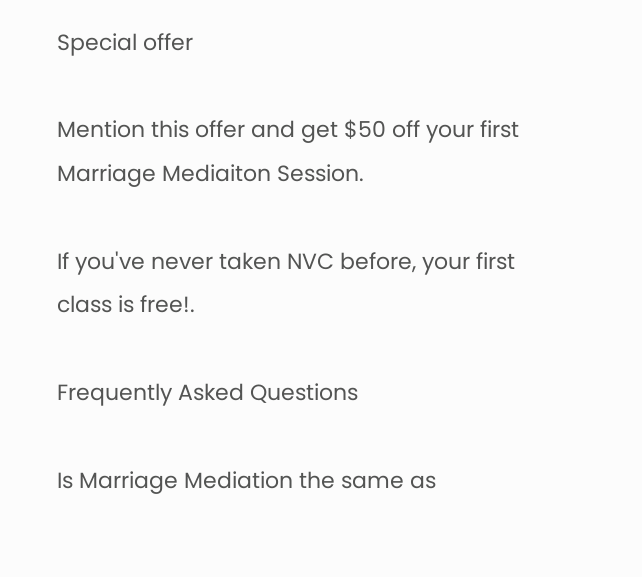Special offer

Mention this offer and get $50 off your first Marriage Mediaiton Session.

If you've never taken NVC before, your first class is free!.

Frequently Asked Questions

Is Marriage Mediation the same as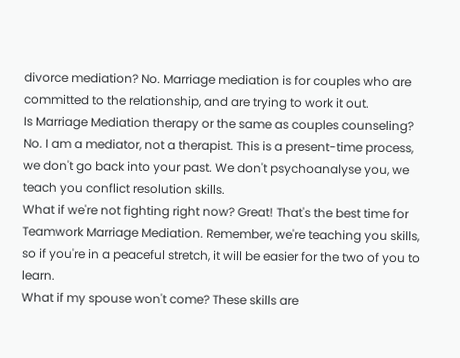divorce mediation? No. Marriage mediation is for couples who are committed to the relationship, and are trying to work it out.
Is Marriage Mediation therapy or the same as couples counseling? No. I am a mediator, not a therapist. This is a present-time process, we don't go back into your past. We don't psychoanalyse you, we teach you conflict resolution skills.
What if we're not fighting right now? Great! That's the best time for Teamwork Marriage Mediation. Remember, we're teaching you skills, so if you're in a peaceful stretch, it will be easier for the two of you to learn.
What if my spouse won't come? These skills are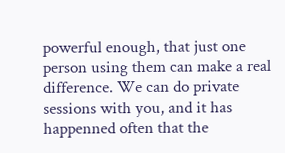powerful enough, that just one person using them can make a real difference. We can do private sessions with you, and it has happenned often that the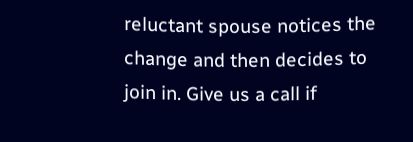reluctant spouse notices the change and then decides to join in. Give us a call if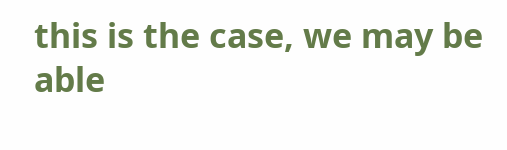this is the case, we may be able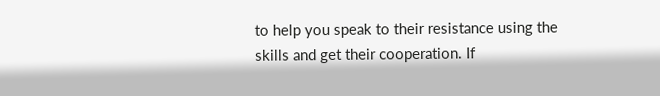to help you speak to their resistance using the skills and get their cooperation. If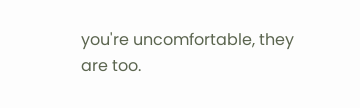you're uncomfortable, they are too.